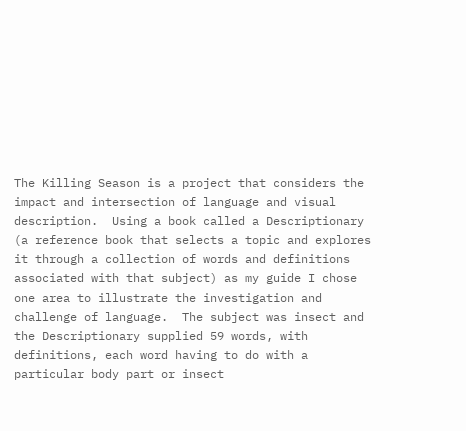The Killing Season is a project that considers the impact and intersection of language and visual description.  Using a book called a Descriptionary (a reference book that selects a topic and explores it through a collection of words and definitions associated with that subject) as my guide I chose one area to illustrate the investigation and challenge of language.  The subject was insect and the Descriptionary supplied 59 words, with definitions, each word having to do with a particular body part or insect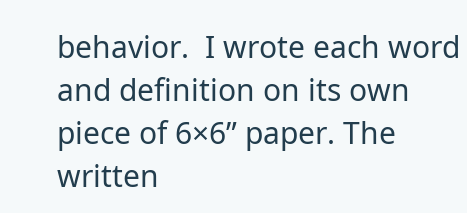behavior.  I wrote each word and definition on its own piece of 6×6” paper. The written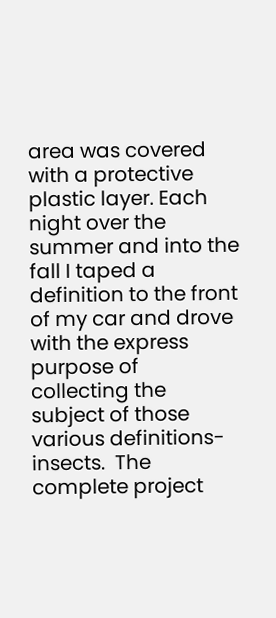area was covered with a protective plastic layer. Each night over the summer and into the fall I taped a definition to the front of my car and drove with the express purpose of collecting the subject of those various definitions-insects.  The complete project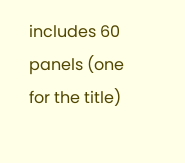includes 60 panels (one for the title)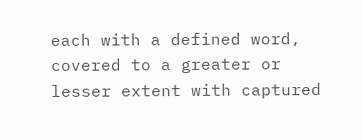each with a defined word, covered to a greater or lesser extent with captured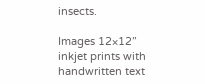insects.

Images 12×12” inkjet prints with handwritten text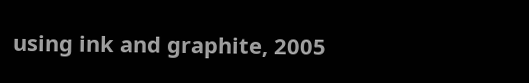using ink and graphite, 2005